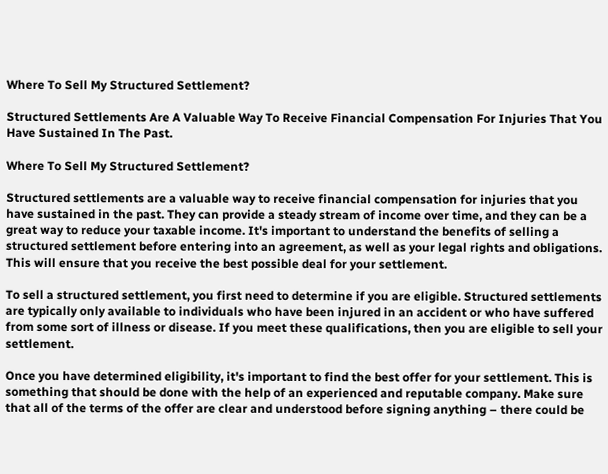Where To Sell My Structured Settlement?

Structured Settlements Are A Valuable Way To Receive Financial Compensation For Injuries That You Have Sustained In The Past.

Where To Sell My Structured Settlement?

Structured settlements are a valuable way to receive financial compensation for injuries that you have sustained in the past. They can provide a steady stream of income over time, and they can be a great way to reduce your taxable income. It's important to understand the benefits of selling a structured settlement before entering into an agreement, as well as your legal rights and obligations. This will ensure that you receive the best possible deal for your settlement.

To sell a structured settlement, you first need to determine if you are eligible. Structured settlements are typically only available to individuals who have been injured in an accident or who have suffered from some sort of illness or disease. If you meet these qualifications, then you are eligible to sell your settlement.

Once you have determined eligibility, it's important to find the best offer for your settlement. This is something that should be done with the help of an experienced and reputable company. Make sure that all of the terms of the offer are clear and understood before signing anything – there could be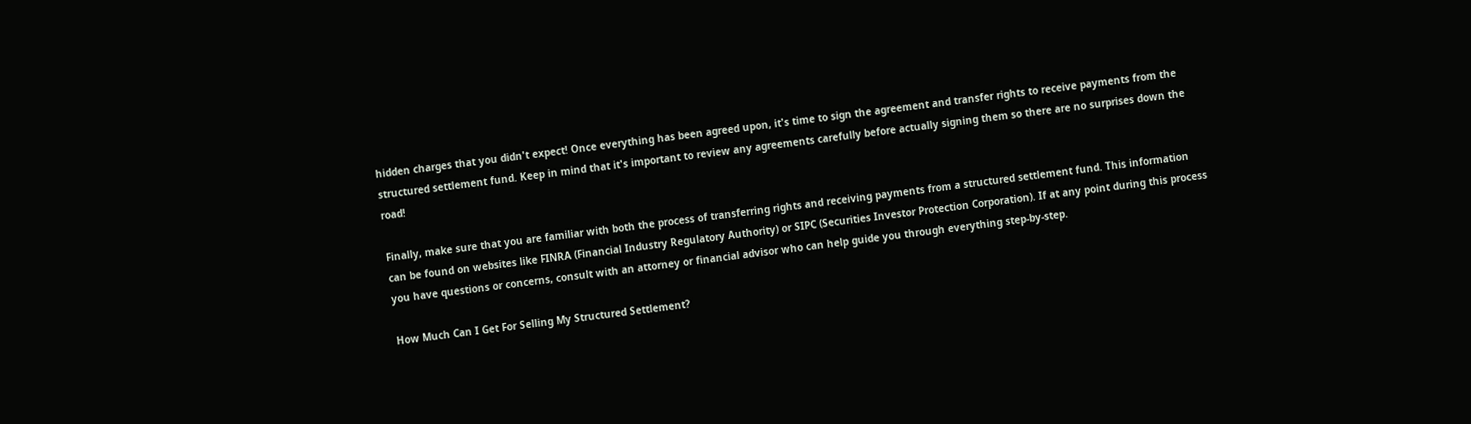hidden charges that you didn't expect! Once everything has been agreed upon, it's time to sign the agreement and transfer rights to receive payments from the structured settlement fund. Keep in mind that it's important to review any agreements carefully before actually signing them so there are no surprises down the road!

Finally, make sure that you are familiar with both the process of transferring rights and receiving payments from a structured settlement fund. This information can be found on websites like FINRA (Financial Industry Regulatory Authority) or SIPC (Securities Investor Protection Corporation). If at any point during this process you have questions or concerns, consult with an attorney or financial advisor who can help guide you through everything step-by-step.

How Much Can I Get For Selling My Structured Settlement?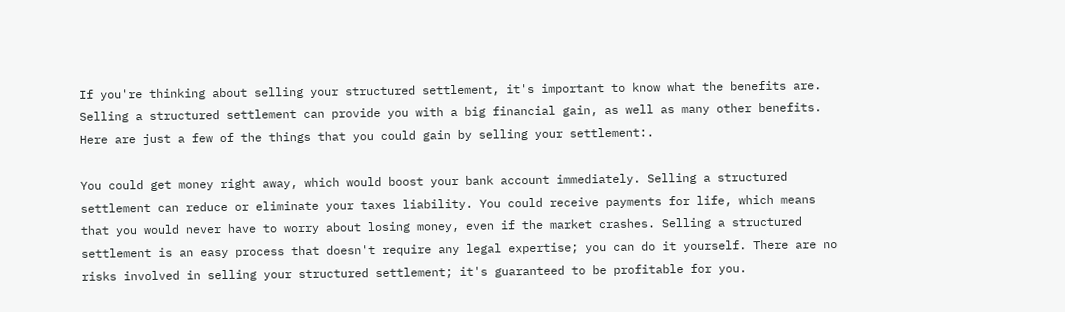If you're thinking about selling your structured settlement, it's important to know what the benefits are. Selling a structured settlement can provide you with a big financial gain, as well as many other benefits. Here are just a few of the things that you could gain by selling your settlement:.

You could get money right away, which would boost your bank account immediately. Selling a structured settlement can reduce or eliminate your taxes liability. You could receive payments for life, which means that you would never have to worry about losing money, even if the market crashes. Selling a structured settlement is an easy process that doesn't require any legal expertise; you can do it yourself. There are no risks involved in selling your structured settlement; it's guaranteed to be profitable for you.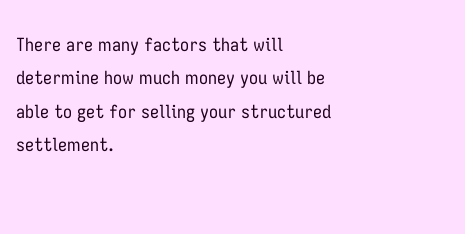There are many factors that will determine how much money you will be able to get for selling your structured settlement.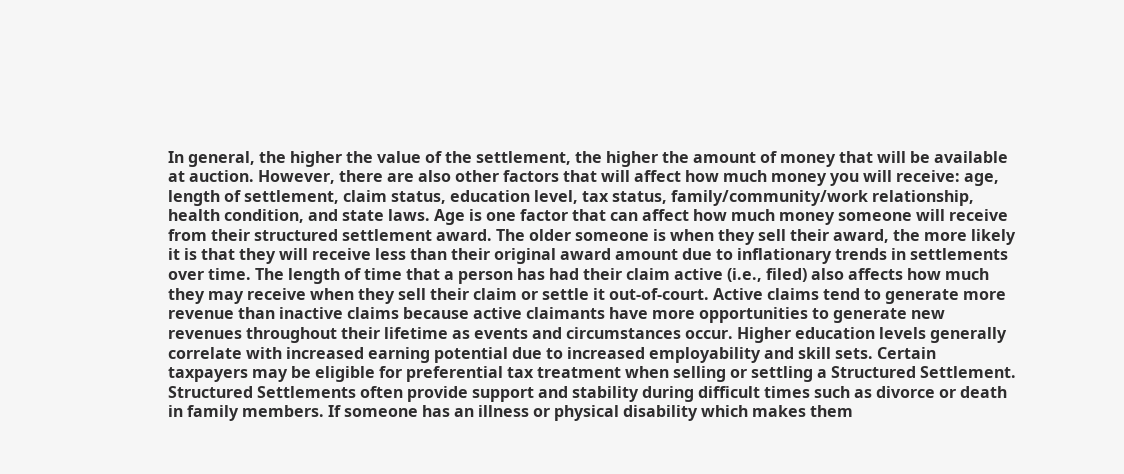In general, the higher the value of the settlement, the higher the amount of money that will be available at auction. However, there are also other factors that will affect how much money you will receive: age, length of settlement, claim status, education level, tax status, family/community/work relationship, health condition, and state laws. Age is one factor that can affect how much money someone will receive from their structured settlement award. The older someone is when they sell their award, the more likely it is that they will receive less than their original award amount due to inflationary trends in settlements over time. The length of time that a person has had their claim active (i.e., filed) also affects how much they may receive when they sell their claim or settle it out-of-court. Active claims tend to generate more revenue than inactive claims because active claimants have more opportunities to generate new revenues throughout their lifetime as events and circumstances occur. Higher education levels generally correlate with increased earning potential due to increased employability and skill sets. Certain taxpayers may be eligible for preferential tax treatment when selling or settling a Structured Settlement. Structured Settlements often provide support and stability during difficult times such as divorce or death in family members. If someone has an illness or physical disability which makes them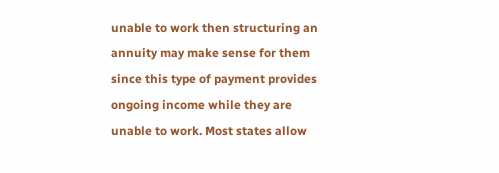unable to work then structuring an annuity may make sense for them since this type of payment provides ongoing income while they are unable to work. Most states allow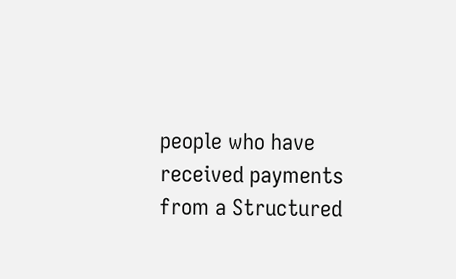people who have received payments from a Structured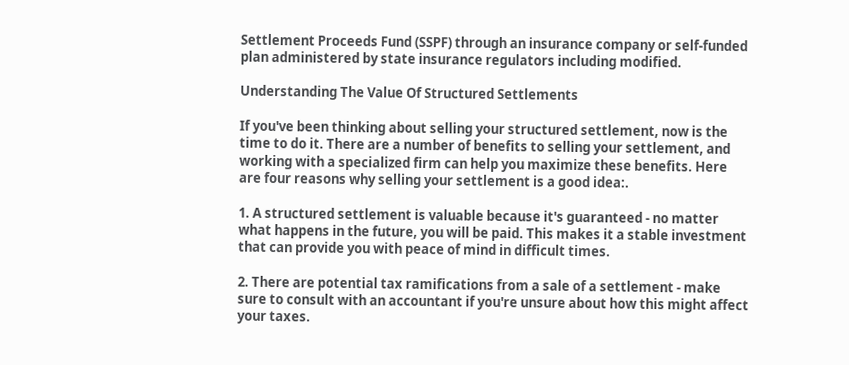Settlement Proceeds Fund (SSPF) through an insurance company or self-funded plan administered by state insurance regulators including modified.

Understanding The Value Of Structured Settlements

If you've been thinking about selling your structured settlement, now is the time to do it. There are a number of benefits to selling your settlement, and working with a specialized firm can help you maximize these benefits. Here are four reasons why selling your settlement is a good idea:.

1. A structured settlement is valuable because it's guaranteed - no matter what happens in the future, you will be paid. This makes it a stable investment that can provide you with peace of mind in difficult times.

2. There are potential tax ramifications from a sale of a settlement - make sure to consult with an accountant if you're unsure about how this might affect your taxes.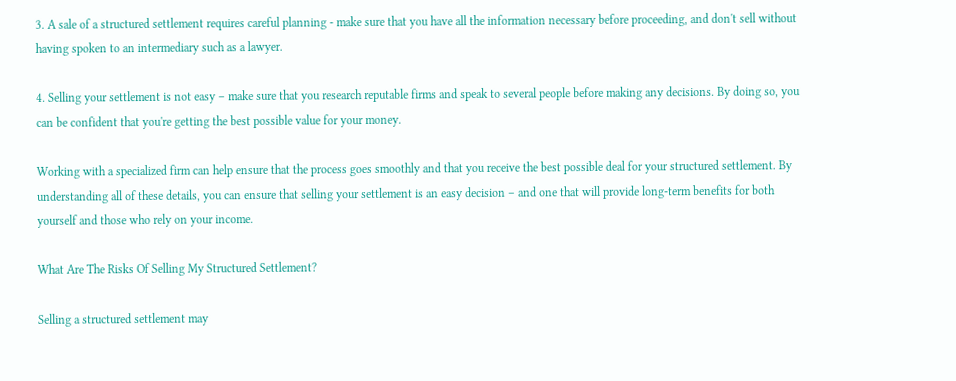3. A sale of a structured settlement requires careful planning - make sure that you have all the information necessary before proceeding, and don't sell without having spoken to an intermediary such as a lawyer.

4. Selling your settlement is not easy – make sure that you research reputable firms and speak to several people before making any decisions. By doing so, you can be confident that you're getting the best possible value for your money.

Working with a specialized firm can help ensure that the process goes smoothly and that you receive the best possible deal for your structured settlement. By understanding all of these details, you can ensure that selling your settlement is an easy decision – and one that will provide long-term benefits for both yourself and those who rely on your income.

What Are The Risks Of Selling My Structured Settlement?

Selling a structured settlement may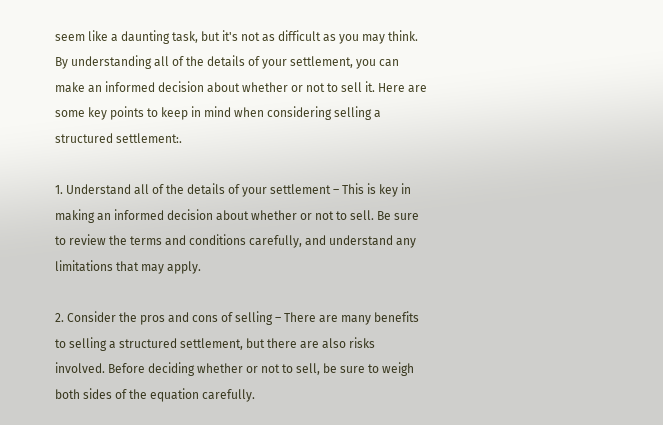seem like a daunting task, but it's not as difficult as you may think. By understanding all of the details of your settlement, you can make an informed decision about whether or not to sell it. Here are some key points to keep in mind when considering selling a structured settlement:.

1. Understand all of the details of your settlement – This is key in making an informed decision about whether or not to sell. Be sure to review the terms and conditions carefully, and understand any limitations that may apply.

2. Consider the pros and cons of selling – There are many benefits to selling a structured settlement, but there are also risks involved. Before deciding whether or not to sell, be sure to weigh both sides of the equation carefully.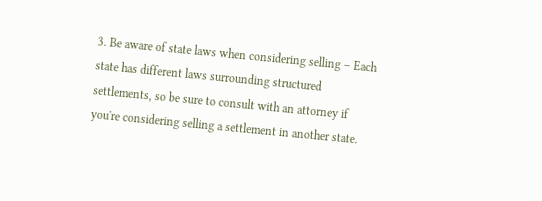3. Be aware of state laws when considering selling – Each state has different laws surrounding structured settlements, so be sure to consult with an attorney if you're considering selling a settlement in another state.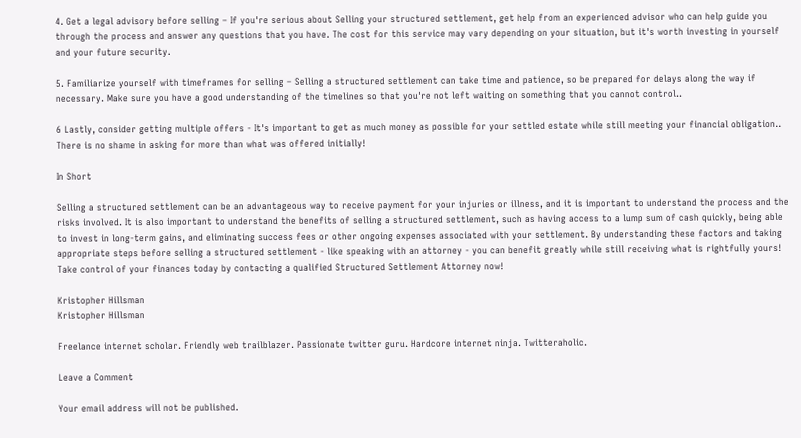4. Get a legal advisory before selling – If you're serious about Selling your structured settlement, get help from an experienced advisor who can help guide you through the process and answer any questions that you have. The cost for this service may vary depending on your situation, but it's worth investing in yourself and your future security.

5. Familiarize yourself with timeframes for selling – Selling a structured settlement can take time and patience, so be prepared for delays along the way if necessary. Make sure you have a good understanding of the timelines so that you're not left waiting on something that you cannot control..

6 Lastly, consider getting multiple offers - It's important to get as much money as possible for your settled estate while still meeting your financial obligation.. There is no shame in asking for more than what was offered initially!

In Short

Selling a structured settlement can be an advantageous way to receive payment for your injuries or illness, and it is important to understand the process and the risks involved. It is also important to understand the benefits of selling a structured settlement, such as having access to a lump sum of cash quickly, being able to invest in long-term gains, and eliminating success fees or other ongoing expenses associated with your settlement. By understanding these factors and taking appropriate steps before selling a structured settlement - like speaking with an attorney - you can benefit greatly while still receiving what is rightfully yours! Take control of your finances today by contacting a qualified Structured Settlement Attorney now!

Kristopher Hillsman
Kristopher Hillsman

Freelance internet scholar. Friendly web trailblazer. Passionate twitter guru. Hardcore internet ninja. Twitteraholic.

Leave a Comment

Your email address will not be published.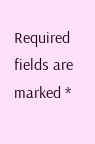Required fields are marked *